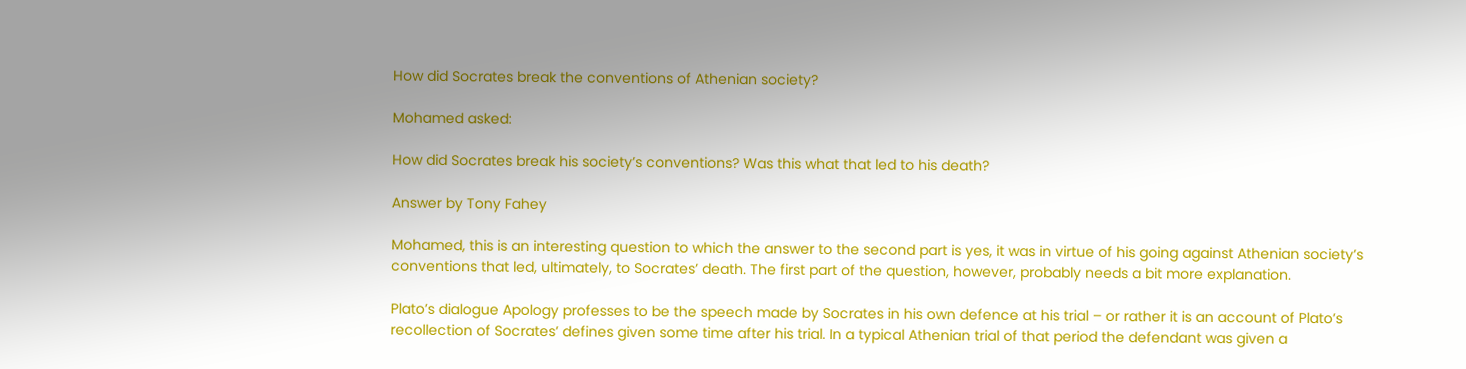How did Socrates break the conventions of Athenian society?

Mohamed asked:

How did Socrates break his society’s conventions? Was this what that led to his death?

Answer by Tony Fahey

Mohamed, this is an interesting question to which the answer to the second part is yes, it was in virtue of his going against Athenian society’s conventions that led, ultimately, to Socrates’ death. The first part of the question, however, probably needs a bit more explanation.

Plato’s dialogue Apology professes to be the speech made by Socrates in his own defence at his trial – or rather it is an account of Plato’s recollection of Socrates’ defines given some time after his trial. In a typical Athenian trial of that period the defendant was given a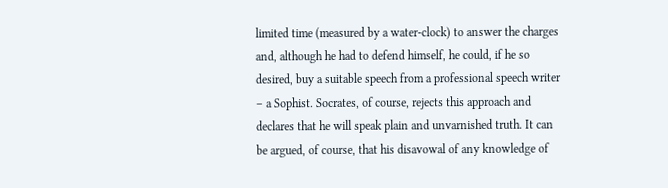limited time (measured by a water-clock) to answer the charges and, although he had to defend himself, he could, if he so desired, buy a suitable speech from a professional speech writer – a Sophist. Socrates, of course, rejects this approach and declares that he will speak plain and unvarnished truth. It can be argued, of course, that his disavowal of any knowledge of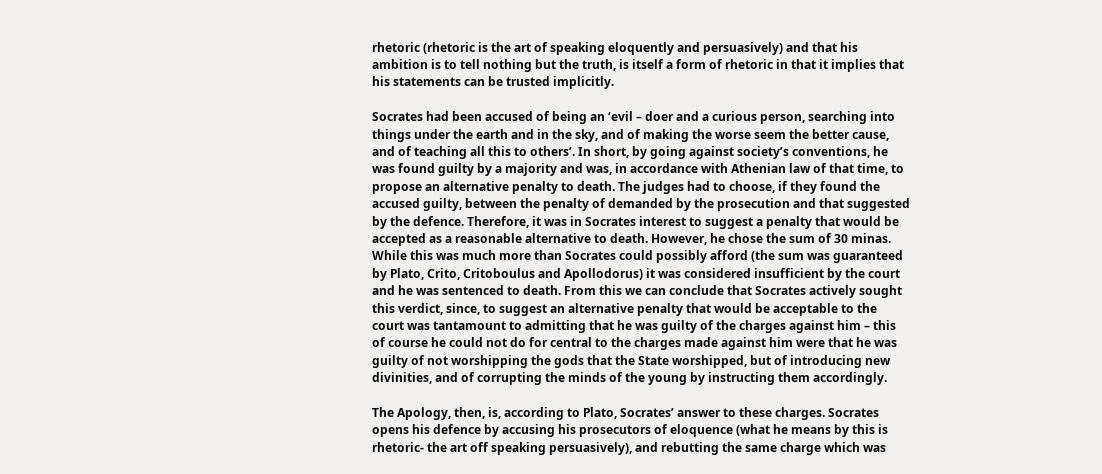rhetoric (rhetoric is the art of speaking eloquently and persuasively) and that his ambition is to tell nothing but the truth, is itself a form of rhetoric in that it implies that his statements can be trusted implicitly.

Socrates had been accused of being an ‘evil – doer and a curious person, searching into things under the earth and in the sky, and of making the worse seem the better cause, and of teaching all this to others’. In short, by going against society’s conventions, he was found guilty by a majority and was, in accordance with Athenian law of that time, to propose an alternative penalty to death. The judges had to choose, if they found the accused guilty, between the penalty of demanded by the prosecution and that suggested by the defence. Therefore, it was in Socrates interest to suggest a penalty that would be accepted as a reasonable alternative to death. However, he chose the sum of 30 minas. While this was much more than Socrates could possibly afford (the sum was guaranteed by Plato, Crito, Critoboulus and Apollodorus) it was considered insufficient by the court and he was sentenced to death. From this we can conclude that Socrates actively sought this verdict, since, to suggest an alternative penalty that would be acceptable to the court was tantamount to admitting that he was guilty of the charges against him – this of course he could not do for central to the charges made against him were that he was guilty of not worshipping the gods that the State worshipped, but of introducing new divinities, and of corrupting the minds of the young by instructing them accordingly.

The Apology, then, is, according to Plato, Socrates’ answer to these charges. Socrates opens his defence by accusing his prosecutors of eloquence (what he means by this is rhetoric- the art off speaking persuasively), and rebutting the same charge which was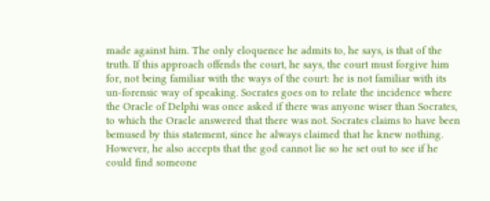made against him. The only eloquence he admits to, he says, is that of the truth. If this approach offends the court, he says, the court must forgive him for, not being familiar with the ways of the court: he is not familiar with its un-forensic way of speaking. Socrates goes on to relate the incidence where the Oracle of Delphi was once asked if there was anyone wiser than Socrates, to which the Oracle answered that there was not. Socrates claims to have been bemused by this statement, since he always claimed that he knew nothing. However, he also accepts that the god cannot lie so he set out to see if he could find someone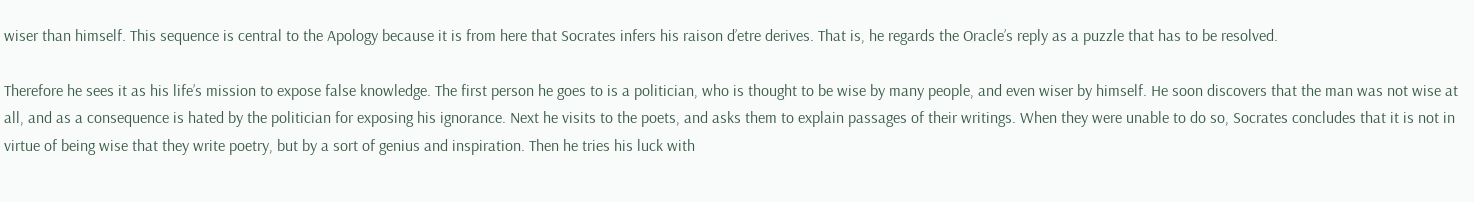wiser than himself. This sequence is central to the Apology because it is from here that Socrates infers his raison d’etre derives. That is, he regards the Oracle’s reply as a puzzle that has to be resolved.

Therefore he sees it as his life’s mission to expose false knowledge. The first person he goes to is a politician, who is thought to be wise by many people, and even wiser by himself. He soon discovers that the man was not wise at all, and as a consequence is hated by the politician for exposing his ignorance. Next he visits to the poets, and asks them to explain passages of their writings. When they were unable to do so, Socrates concludes that it is not in virtue of being wise that they write poetry, but by a sort of genius and inspiration. Then he tries his luck with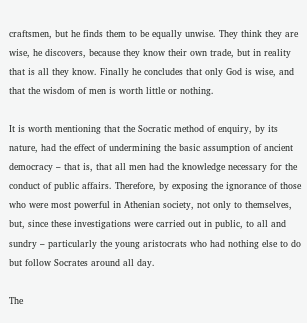craftsmen, but he finds them to be equally unwise. They think they are wise, he discovers, because they know their own trade, but in reality that is all they know. Finally he concludes that only God is wise, and that the wisdom of men is worth little or nothing.

It is worth mentioning that the Socratic method of enquiry, by its nature, had the effect of undermining the basic assumption of ancient democracy – that is, that all men had the knowledge necessary for the conduct of public affairs. Therefore, by exposing the ignorance of those who were most powerful in Athenian society, not only to themselves, but, since these investigations were carried out in public, to all and sundry – particularly the young aristocrats who had nothing else to do but follow Socrates around all day.

The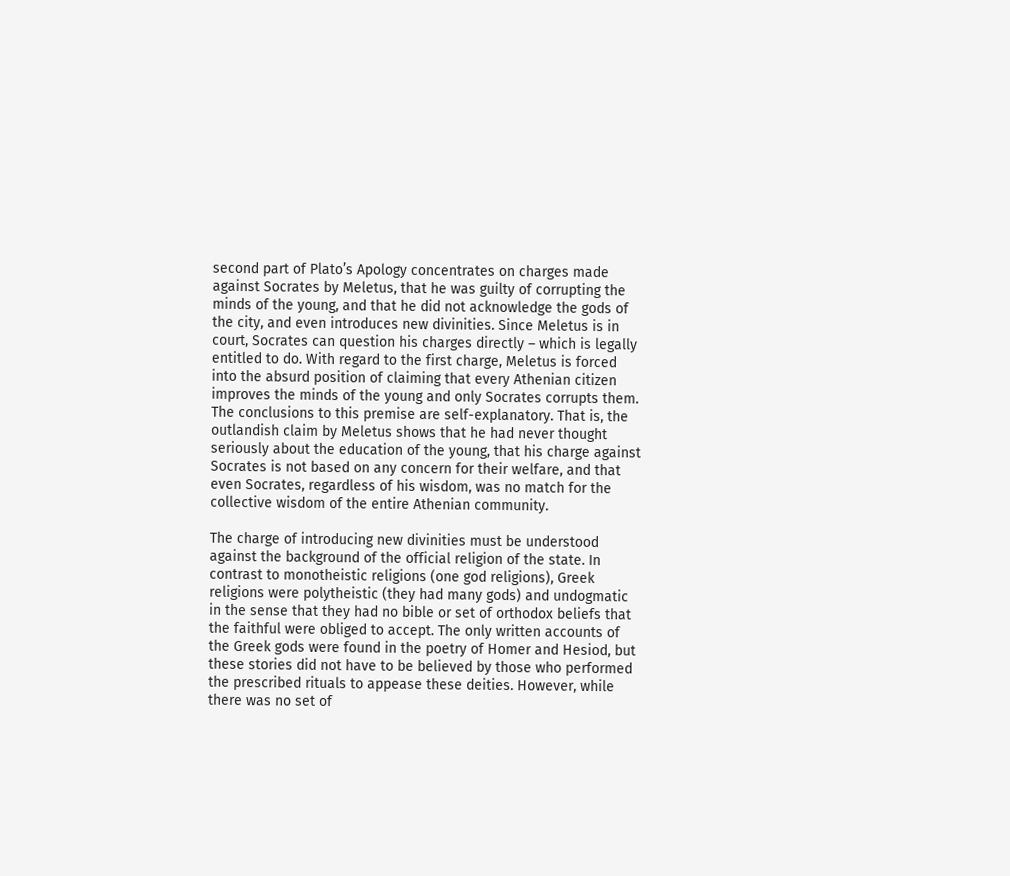second part of Plato’s Apology concentrates on charges made against Socrates by Meletus, that he was guilty of corrupting the minds of the young, and that he did not acknowledge the gods of the city, and even introduces new divinities. Since Meletus is in court, Socrates can question his charges directly – which is legally entitled to do. With regard to the first charge, Meletus is forced into the absurd position of claiming that every Athenian citizen improves the minds of the young and only Socrates corrupts them. The conclusions to this premise are self-explanatory. That is, the outlandish claim by Meletus shows that he had never thought seriously about the education of the young, that his charge against Socrates is not based on any concern for their welfare, and that even Socrates, regardless of his wisdom, was no match for the collective wisdom of the entire Athenian community.

The charge of introducing new divinities must be understood against the background of the official religion of the state. In contrast to monotheistic religions (one god religions), Greek religions were polytheistic (they had many gods) and undogmatic in the sense that they had no bible or set of orthodox beliefs that the faithful were obliged to accept. The only written accounts of the Greek gods were found in the poetry of Homer and Hesiod, but these stories did not have to be believed by those who performed the prescribed rituals to appease these deities. However, while there was no set of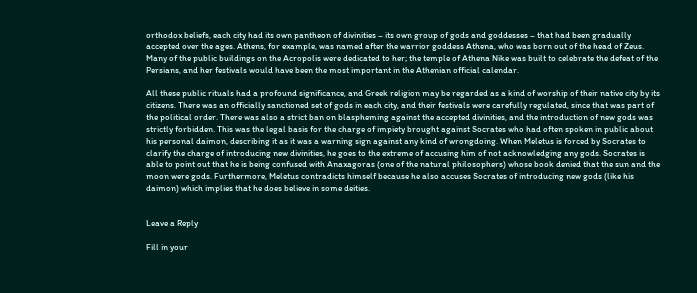orthodox beliefs, each city had its own pantheon of divinities – its own group of gods and goddesses – that had been gradually accepted over the ages. Athens, for example, was named after the warrior goddess Athena, who was born out of the head of Zeus. Many of the public buildings on the Acropolis were dedicated to her; the temple of Athena Nike was built to celebrate the defeat of the Persians, and her festivals would have been the most important in the Athenian official calendar.

All these public rituals had a profound significance, and Greek religion may be regarded as a kind of worship of their native city by its citizens. There was an officially sanctioned set of gods in each city, and their festivals were carefully regulated, since that was part of the political order. There was also a strict ban on blaspheming against the accepted divinities, and the introduction of new gods was strictly forbidden. This was the legal basis for the charge of impiety brought against Socrates who had often spoken in public about his personal daimon, describing it as it was a warning sign against any kind of wrongdoing. When Meletus is forced by Socrates to clarify the charge of introducing new divinities, he goes to the extreme of accusing him of not acknowledging any gods. Socrates is able to point out that he is being confused with Anaxagoras (one of the natural philosophers) whose book denied that the sun and the moon were gods. Furthermore, Meletus contradicts himself because he also accuses Socrates of introducing new gods (like his daimon) which implies that he does believe in some deities.


Leave a Reply

Fill in your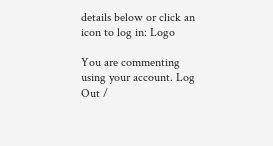details below or click an icon to log in: Logo

You are commenting using your account. Log Out /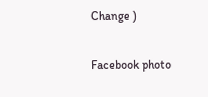Change )

Facebook photo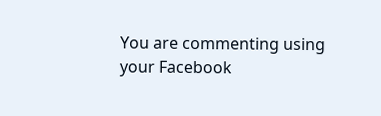You are commenting using your Facebook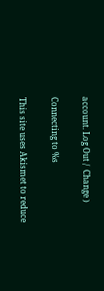account. Log Out /  Change )

Connecting to %s

This site uses Akismet to reduce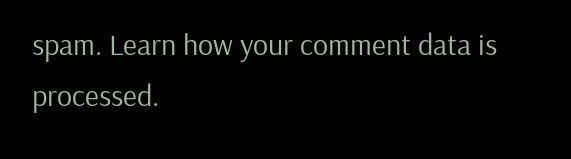spam. Learn how your comment data is processed.